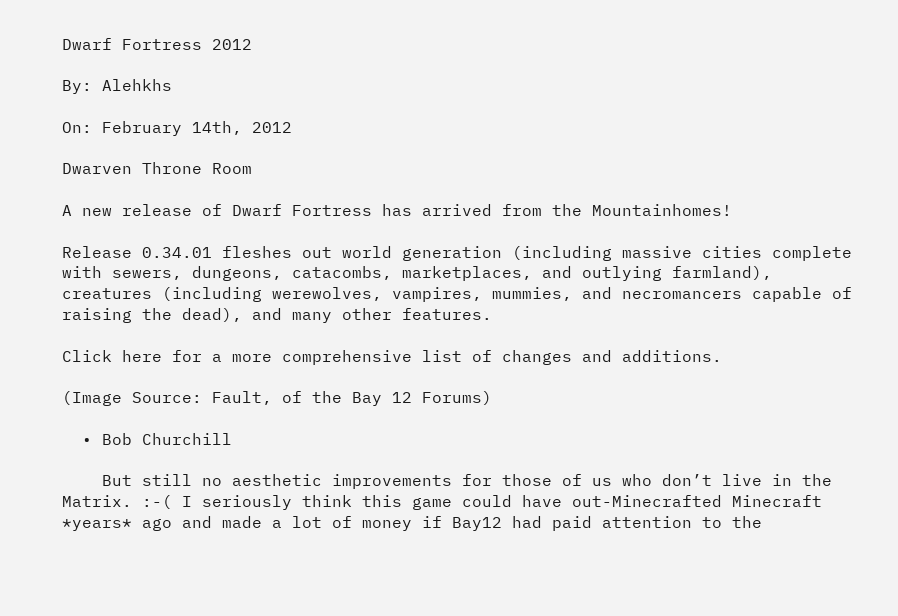Dwarf Fortress 2012

By: Alehkhs

On: February 14th, 2012

Dwarven Throne Room

A new release of Dwarf Fortress has arrived from the Mountainhomes!

Release 0.34.01 fleshes out world generation (including massive cities complete with sewers, dungeons, catacombs, marketplaces, and outlying farmland), creatures (including werewolves, vampires, mummies, and necromancers capable of raising the dead), and many other features.

Click here for a more comprehensive list of changes and additions.

(Image Source: Fault, of the Bay 12 Forums)

  • Bob Churchill

    But still no aesthetic improvements for those of us who don’t live in the Matrix. :-( I seriously think this game could have out-Minecrafted Minecraft *years* ago and made a lot of money if Bay12 had paid attention to the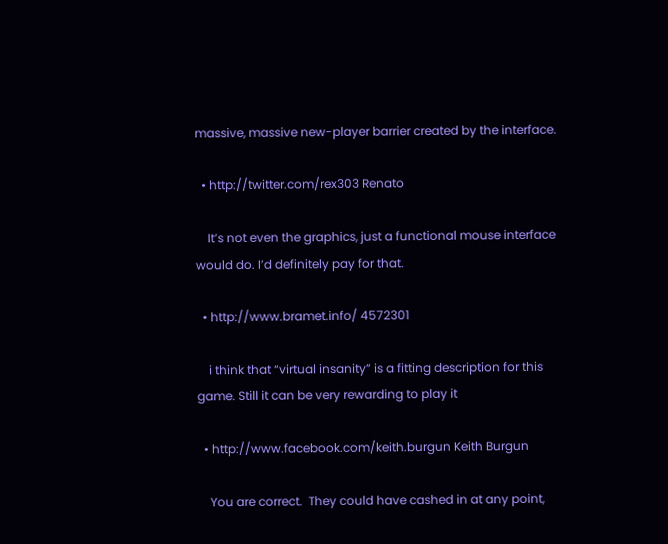massive, massive new-player barrier created by the interface.

  • http://twitter.com/rex303 Renato

    It’s not even the graphics, just a functional mouse interface would do. I’d definitely pay for that.

  • http://www.bramet.info/ 4572301

    i think that “virtual insanity” is a fitting description for this game. Still it can be very rewarding to play it

  • http://www.facebook.com/keith.burgun Keith Burgun

    You are correct.  They could have cashed in at any point,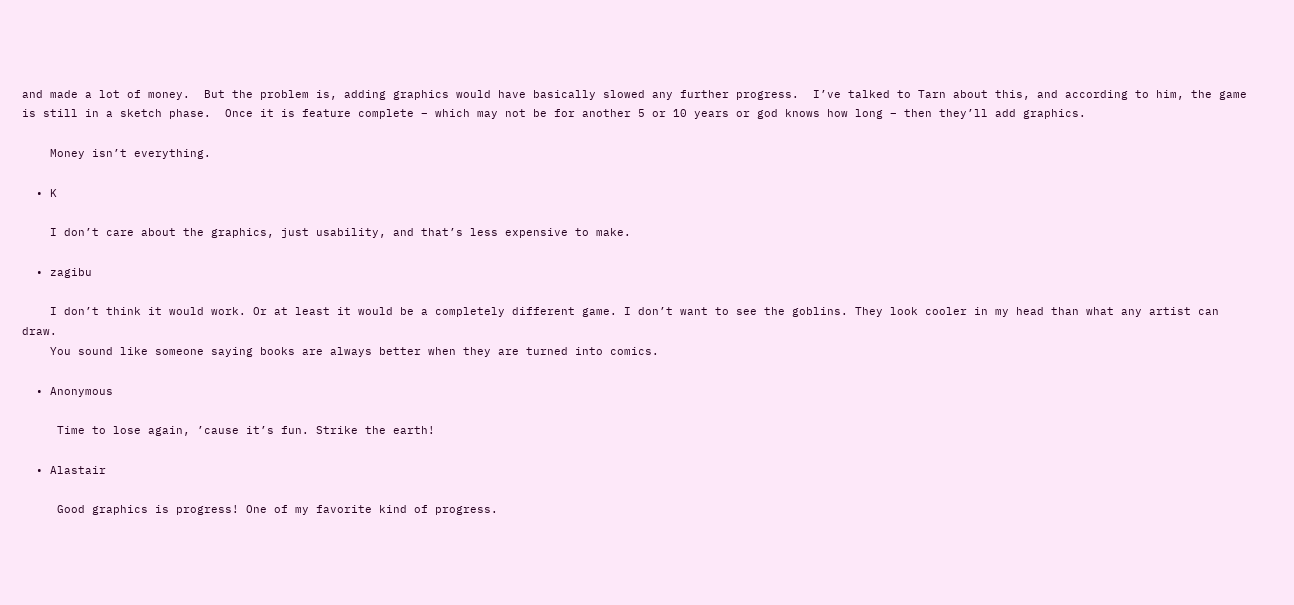and made a lot of money.  But the problem is, adding graphics would have basically slowed any further progress.  I’ve talked to Tarn about this, and according to him, the game is still in a sketch phase.  Once it is feature complete – which may not be for another 5 or 10 years or god knows how long – then they’ll add graphics.

    Money isn’t everything.

  • K

    I don’t care about the graphics, just usability, and that’s less expensive to make.

  • zagibu

    I don’t think it would work. Or at least it would be a completely different game. I don’t want to see the goblins. They look cooler in my head than what any artist can draw.
    You sound like someone saying books are always better when they are turned into comics.

  • Anonymous

     Time to lose again, ’cause it’s fun. Strike the earth!

  • Alastair

     Good graphics is progress! One of my favorite kind of progress.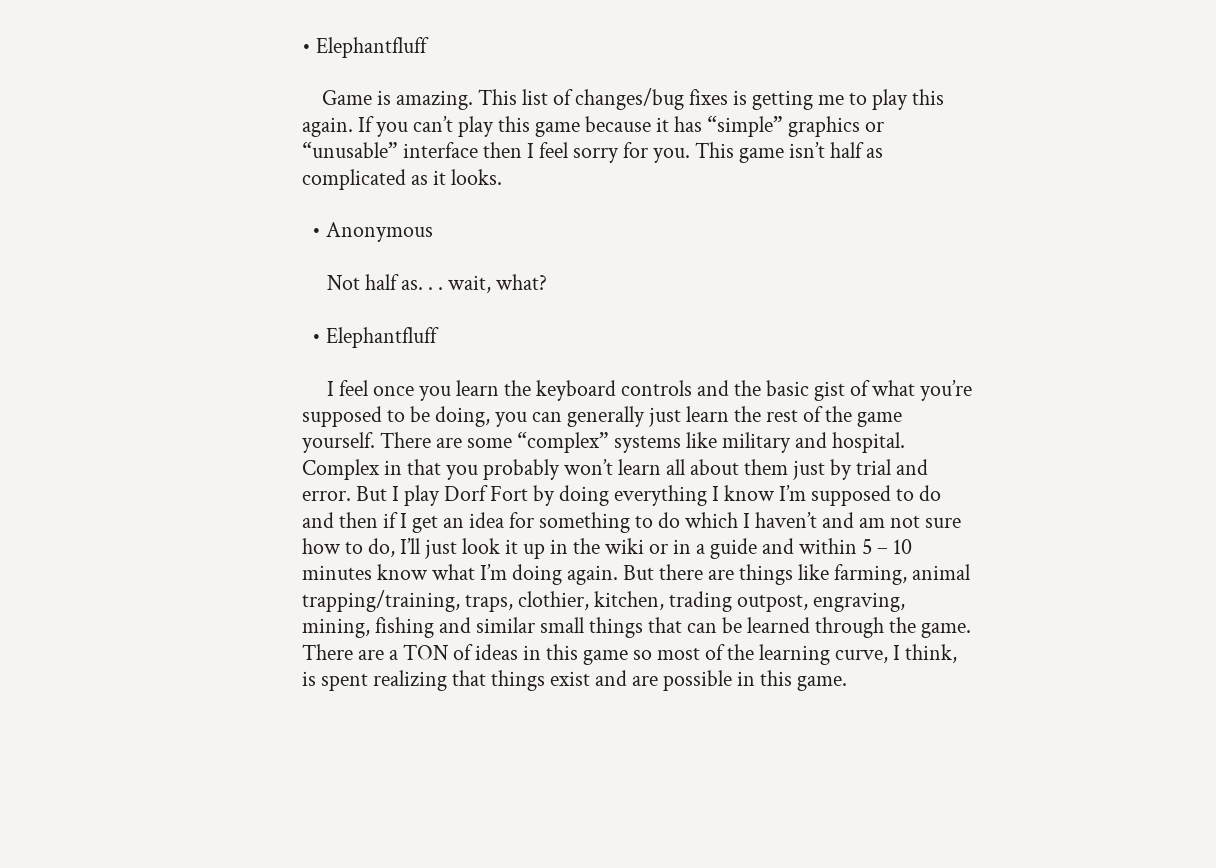• Elephantfluff

    Game is amazing. This list of changes/bug fixes is getting me to play this again. If you can’t play this game because it has “simple” graphics or “unusable” interface then I feel sorry for you. This game isn’t half as complicated as it looks.

  • Anonymous

     Not half as. . . wait, what?

  • Elephantfluff

     I feel once you learn the keyboard controls and the basic gist of what you’re supposed to be doing, you can generally just learn the rest of the game yourself. There are some “complex” systems like military and hospital. Complex in that you probably won’t learn all about them just by trial and error. But I play Dorf Fort by doing everything I know I’m supposed to do and then if I get an idea for something to do which I haven’t and am not sure how to do, I’ll just look it up in the wiki or in a guide and within 5 – 10 minutes know what I’m doing again. But there are things like farming, animal trapping/training, traps, clothier, kitchen, trading outpost, engraving, mining, fishing and similar small things that can be learned through the game. There are a TON of ideas in this game so most of the learning curve, I think, is spent realizing that things exist and are possible in this game.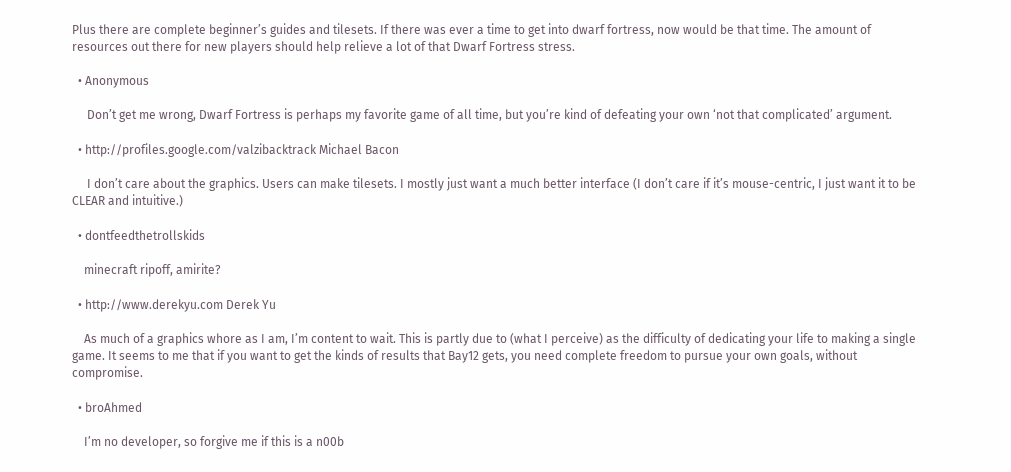Plus there are complete beginner’s guides and tilesets. If there was ever a time to get into dwarf fortress, now would be that time. The amount of resources out there for new players should help relieve a lot of that Dwarf Fortress stress.

  • Anonymous

     Don’t get me wrong, Dwarf Fortress is perhaps my favorite game of all time, but you’re kind of defeating your own ‘not that complicated’ argument.

  • http://profiles.google.com/valzibacktrack Michael Bacon

     I don’t care about the graphics. Users can make tilesets. I mostly just want a much better interface (I don’t care if it’s mouse-centric, I just want it to be CLEAR and intuitive.)

  • dontfeedthetrollskids

    minecraft ripoff, amirite?

  • http://www.derekyu.com Derek Yu

    As much of a graphics whore as I am, I’m content to wait. This is partly due to (what I perceive) as the difficulty of dedicating your life to making a single game. It seems to me that if you want to get the kinds of results that Bay12 gets, you need complete freedom to pursue your own goals, without compromise.

  • broAhmed

    I’m no developer, so forgive me if this is a n00b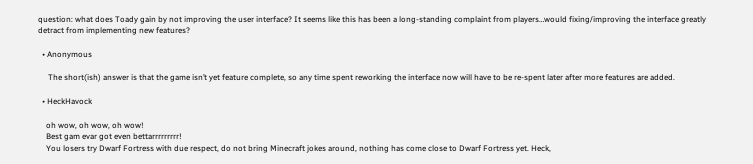question: what does Toady gain by not improving the user interface? It seems like this has been a long-standing complaint from players…would fixing/improving the interface greatly detract from implementing new features?

  • Anonymous

     The short(ish) answer is that the game isn’t yet feature complete, so any time spent reworking the interface now will have to be re-spent later after more features are added.

  • HeckHavock

    oh wow, oh wow, oh wow!
    Best gam evar got even bettarrrrrrrrr!
    You losers try Dwarf Fortress with due respect, do not bring Minecraft jokes around, nothing has come close to Dwarf Fortress yet. Heck,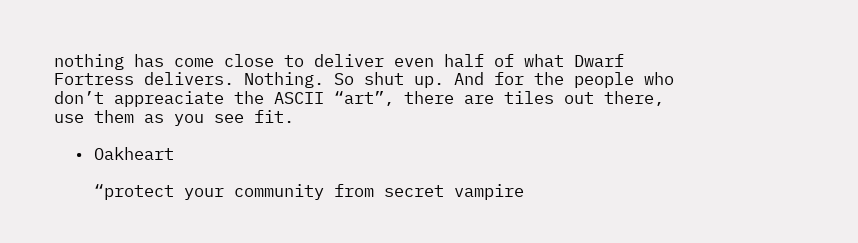nothing has come close to deliver even half of what Dwarf Fortress delivers. Nothing. So shut up. And for the people who don’t appreaciate the ASCII “art”, there are tiles out there, use them as you see fit.

  • Oakheart

    “protect your community from secret vampire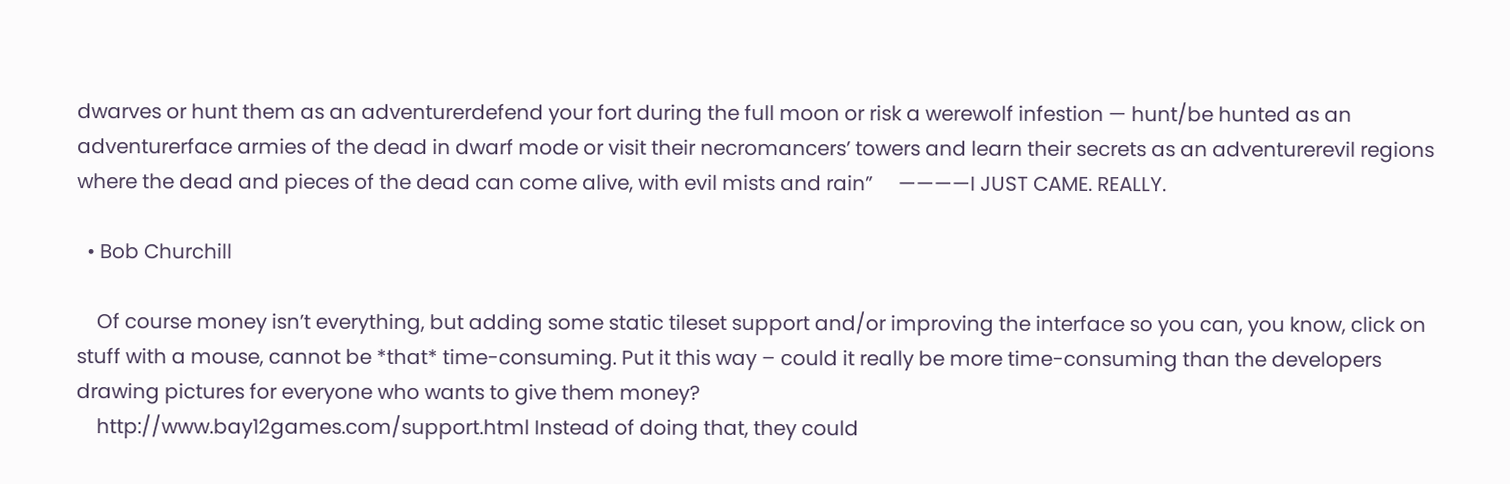dwarves or hunt them as an adventurerdefend your fort during the full moon or risk a werewolf infestion — hunt/be hunted as an adventurerface armies of the dead in dwarf mode or visit their necromancers’ towers and learn their secrets as an adventurerevil regions where the dead and pieces of the dead can come alive, with evil mists and rain”     ————I JUST CAME. REALLY.

  • Bob Churchill

    Of course money isn’t everything, but adding some static tileset support and/or improving the interface so you can, you know, click on stuff with a mouse, cannot be *that* time-consuming. Put it this way – could it really be more time-consuming than the developers drawing pictures for everyone who wants to give them money?
    http://www.bay12games.com/support.html Instead of doing that, they could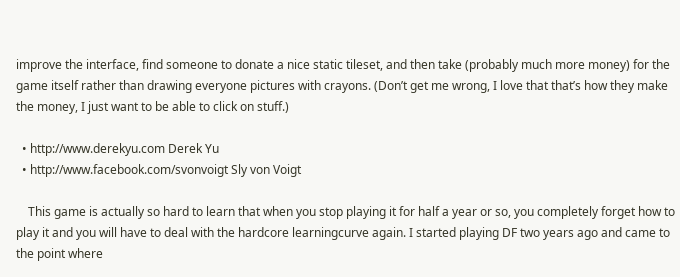improve the interface, find someone to donate a nice static tileset, and then take (probably much more money) for the game itself rather than drawing everyone pictures with crayons. (Don’t get me wrong, I love that that’s how they make the money, I just want to be able to click on stuff.)

  • http://www.derekyu.com Derek Yu
  • http://www.facebook.com/svonvoigt Sly von Voigt

    This game is actually so hard to learn that when you stop playing it for half a year or so, you completely forget how to play it and you will have to deal with the hardcore learningcurve again. I started playing DF two years ago and came to the point where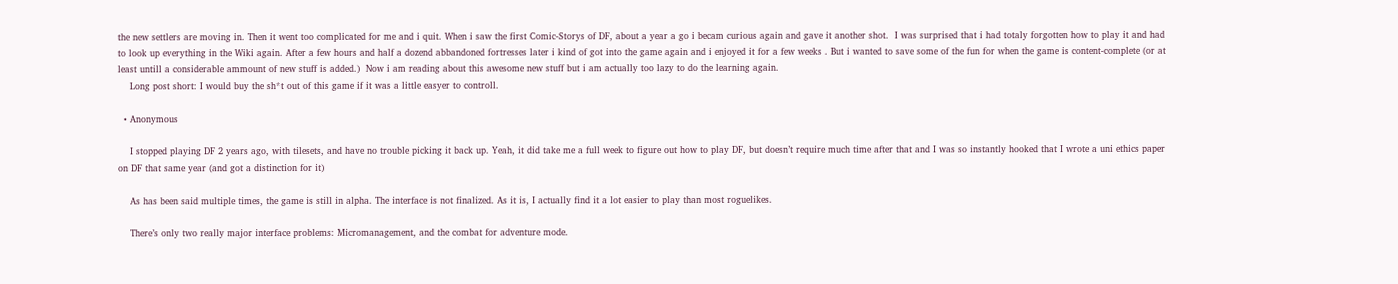the new settlers are moving in. Then it went too complicated for me and i quit. When i saw the first Comic-Storys of DF, about a year a go i becam curious again and gave it another shot.  I was surprised that i had totaly forgotten how to play it and had to look up everything in the Wiki again. After a few hours and half a dozend abbandoned fortresses later i kind of got into the game again and i enjoyed it for a few weeks . But i wanted to save some of the fun for when the game is content-complete (or at least untill a considerable ammount of new stuff is added.)  Now i am reading about this awesome new stuff but i am actually too lazy to do the learning again.
    Long post short: I would buy the sh*t out of this game if it was a little easyer to controll.

  • Anonymous

    I stopped playing DF 2 years ago, with tilesets, and have no trouble picking it back up. Yeah, it did take me a full week to figure out how to play DF, but doesn’t require much time after that and I was so instantly hooked that I wrote a uni ethics paper on DF that same year (and got a distinction for it)

    As has been said multiple times, the game is still in alpha. The interface is not finalized. As it is, I actually find it a lot easier to play than most roguelikes.

    There’s only two really major interface problems: Micromanagement, and the combat for adventure mode.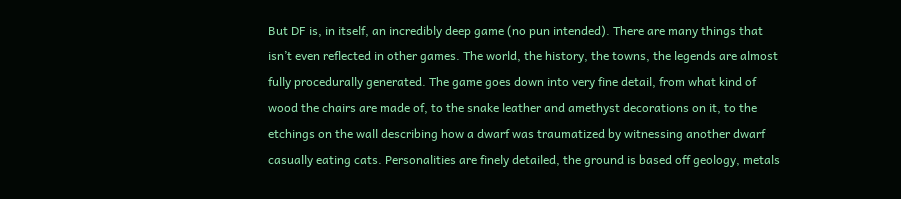But DF is, in itself, an incredibly deep game (no pun intended). There are many things that isn’t even reflected in other games. The world, the history, the towns, the legends are almost fully procedurally generated. The game goes down into very fine detail, from what kind of wood the chairs are made of, to the snake leather and amethyst decorations on it, to the etchings on the wall describing how a dwarf was traumatized by witnessing another dwarf casually eating cats. Personalities are finely detailed, the ground is based off geology, metals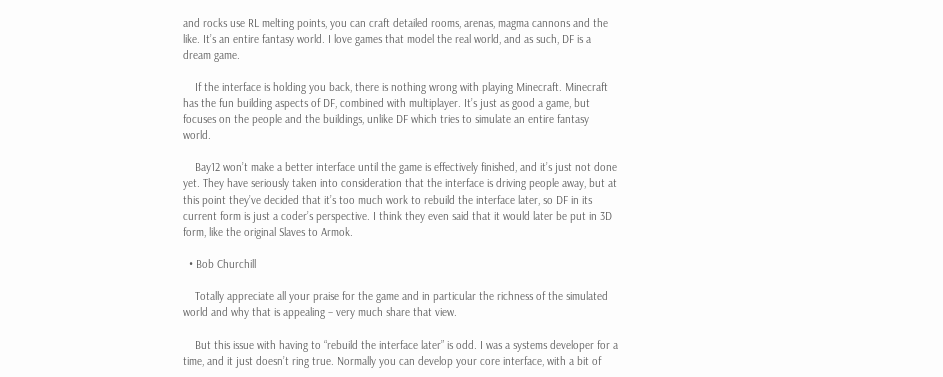and rocks use RL melting points, you can craft detailed rooms, arenas, magma cannons and the like. It’s an entire fantasy world. I love games that model the real world, and as such, DF is a dream game.

    If the interface is holding you back, there is nothing wrong with playing Minecraft. Minecraft has the fun building aspects of DF, combined with multiplayer. It’s just as good a game, but focuses on the people and the buildings, unlike DF which tries to simulate an entire fantasy world.

    Bay12 won’t make a better interface until the game is effectively finished, and it’s just not done yet. They have seriously taken into consideration that the interface is driving people away, but at this point they’ve decided that it’s too much work to rebuild the interface later, so DF in its current form is just a coder’s perspective. I think they even said that it would later be put in 3D form, like the original Slaves to Armok.

  • Bob Churchill

    Totally appreciate all your praise for the game and in particular the richness of the simulated world and why that is appealing – very much share that view.

    But this issue with having to “rebuild the interface later” is odd. I was a systems developer for a time, and it just doesn’t ring true. Normally you can develop your core interface, with a bit of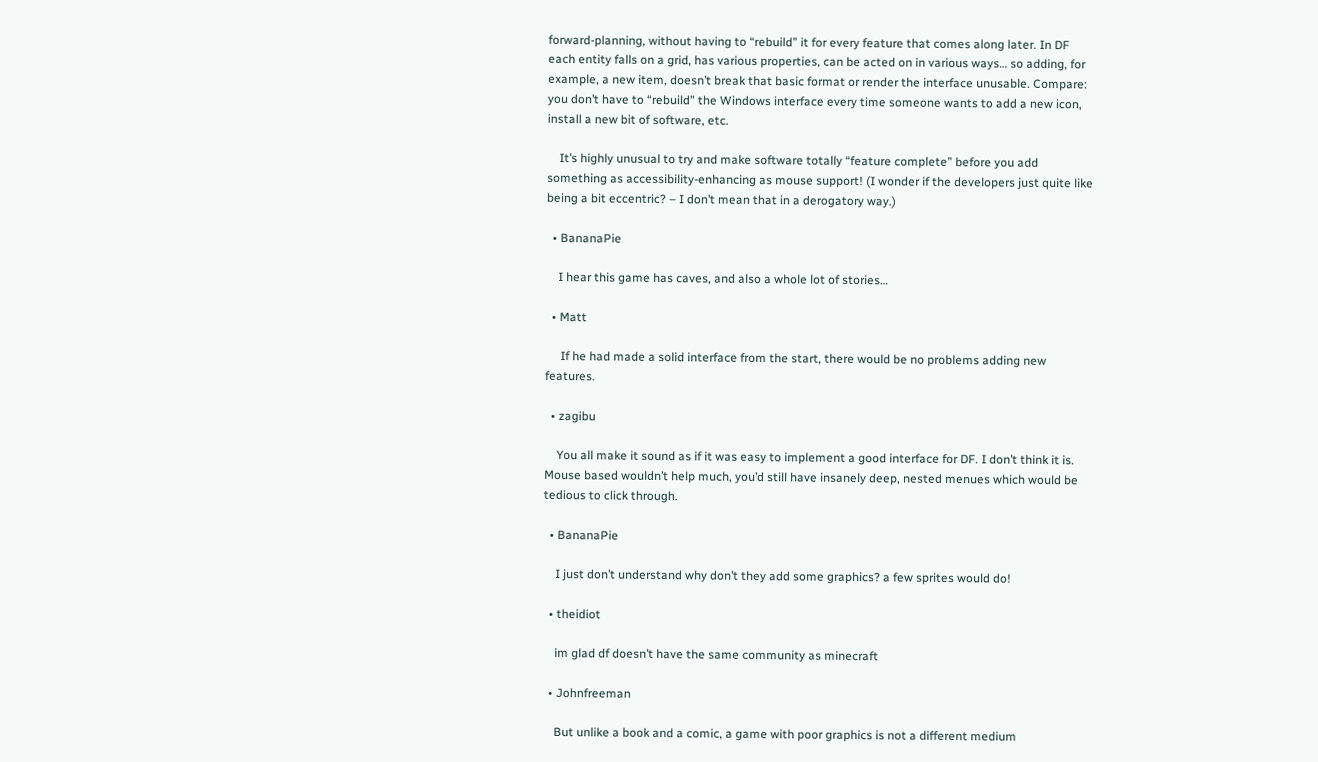forward-planning, without having to “rebuild” it for every feature that comes along later. In DF each entity falls on a grid, has various properties, can be acted on in various ways… so adding, for example, a new item, doesn’t break that basic format or render the interface unusable. Compare: you don’t have to “rebuild” the Windows interface every time someone wants to add a new icon, install a new bit of software, etc.

    It’s highly unusual to try and make software totally “feature complete” before you add something as accessibility-enhancing as mouse support! (I wonder if the developers just quite like being a bit eccentric? – I don’t mean that in a derogatory way.)

  • BananaPie

    I hear this game has caves, and also a whole lot of stories…

  • Matt

     If he had made a solid interface from the start, there would be no problems adding new features.

  • zagibu

    You all make it sound as if it was easy to implement a good interface for DF. I don’t think it is. Mouse based wouldn’t help much, you’d still have insanely deep, nested menues which would be tedious to click through.

  • BananaPie

    I just don’t understand why don’t they add some graphics? a few sprites would do!

  • theidiot

    im glad df doesn’t have the same community as minecraft

  • Johnfreeman

    But unlike a book and a comic, a game with poor graphics is not a different medium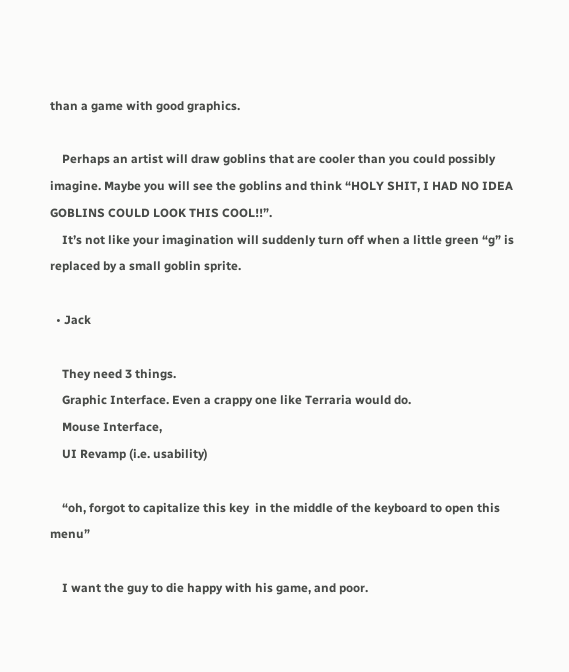than a game with good graphics.

    Perhaps an artist will draw goblins that are cooler than you could possibly imagine. Maybe you will see the goblins and think “HOLY SHIT, I HAD NO IDEA GOBLINS COULD LOOK THIS COOL!!”.
    It’s not like your imagination will suddenly turn off when a little green “g” is replaced by a small goblin sprite.

  • Jack

    They need 3 things.
    Graphic Interface. Even a crappy one like Terraria would do.
    Mouse Interface,
    UI Revamp (i.e. usability)

    “oh, forgot to capitalize this key  in the middle of the keyboard to open this menu”

    I want the guy to die happy with his game, and poor.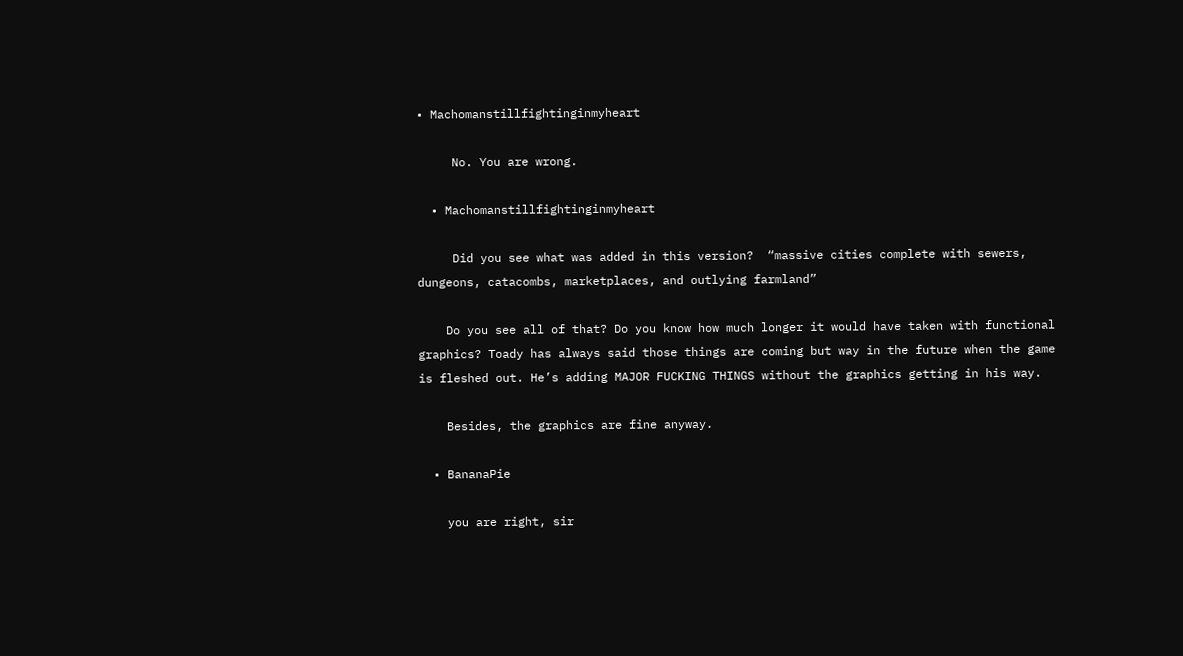• Machomanstillfightinginmyheart

     No. You are wrong.

  • Machomanstillfightinginmyheart

     Did you see what was added in this version?  “massive cities complete with sewers, dungeons, catacombs, marketplaces, and outlying farmland”

    Do you see all of that? Do you know how much longer it would have taken with functional graphics? Toady has always said those things are coming but way in the future when the game is fleshed out. He’s adding MAJOR FUCKING THINGS without the graphics getting in his way.

    Besides, the graphics are fine anyway.

  • BananaPie

    you are right, sir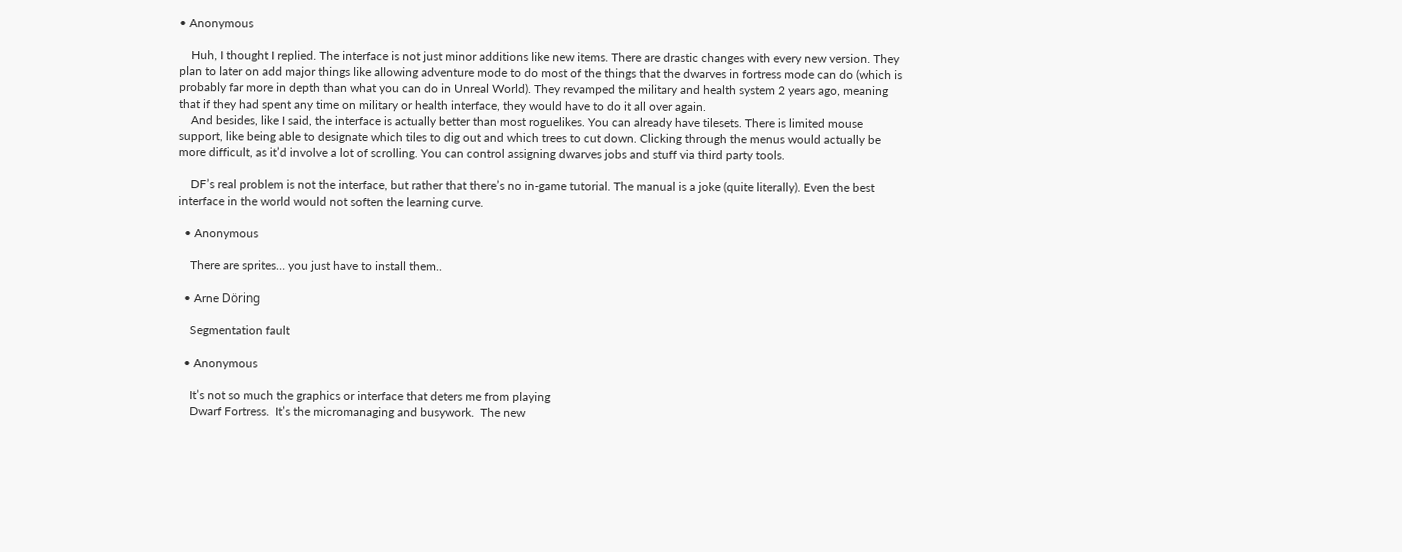• Anonymous

    Huh, I thought I replied. The interface is not just minor additions like new items. There are drastic changes with every new version. They plan to later on add major things like allowing adventure mode to do most of the things that the dwarves in fortress mode can do (which is probably far more in depth than what you can do in Unreal World). They revamped the military and health system 2 years ago, meaning that if they had spent any time on military or health interface, they would have to do it all over again.
    And besides, like I said, the interface is actually better than most roguelikes. You can already have tilesets. There is limited mouse support, like being able to designate which tiles to dig out and which trees to cut down. Clicking through the menus would actually be more difficult, as it’d involve a lot of scrolling. You can control assigning dwarves jobs and stuff via third party tools.

    DF’s real problem is not the interface, but rather that there’s no in-game tutorial. The manual is a joke (quite literally). Even the best interface in the world would not soften the learning curve.

  • Anonymous

    There are sprites… you just have to install them..

  • Arne Döring

    Segmentation fault

  • Anonymous

    It’s not so much the graphics or interface that deters me from playing
    Dwarf Fortress.  It’s the micromanaging and busywork.  The new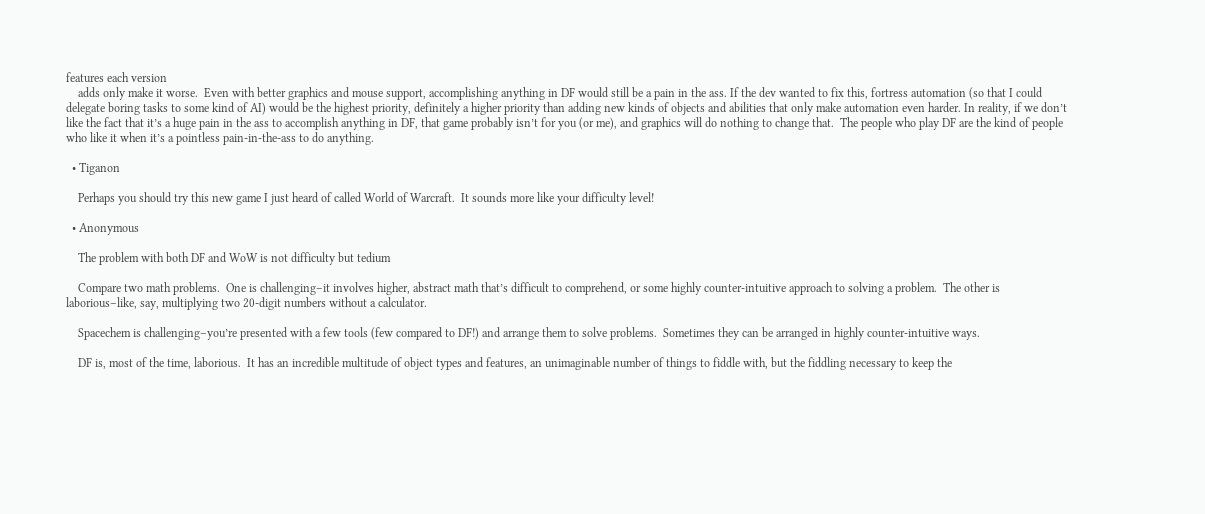features each version
    adds only make it worse.  Even with better graphics and mouse support, accomplishing anything in DF would still be a pain in the ass. If the dev wanted to fix this, fortress automation (so that I could delegate boring tasks to some kind of AI) would be the highest priority, definitely a higher priority than adding new kinds of objects and abilities that only make automation even harder. In reality, if we don’t like the fact that it’s a huge pain in the ass to accomplish anything in DF, that game probably isn’t for you (or me), and graphics will do nothing to change that.  The people who play DF are the kind of people who like it when it’s a pointless pain-in-the-ass to do anything.

  • Tiganon

    Perhaps you should try this new game I just heard of called World of Warcraft.  It sounds more like your difficulty level!

  • Anonymous

    The problem with both DF and WoW is not difficulty but tedium

    Compare two math problems.  One is challenging–it involves higher, abstract math that’s difficult to comprehend, or some highly counter-intuitive approach to solving a problem.  The other is laborious–like, say, multiplying two 20-digit numbers without a calculator.

    Spacechem is challenging–you’re presented with a few tools (few compared to DF!) and arrange them to solve problems.  Sometimes they can be arranged in highly counter-intuitive ways.

    DF is, most of the time, laborious.  It has an incredible multitude of object types and features, an unimaginable number of things to fiddle with, but the fiddling necessary to keep the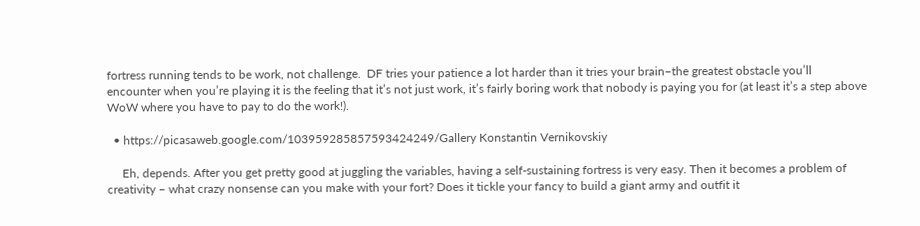fortress running tends to be work, not challenge.  DF tries your patience a lot harder than it tries your brain–the greatest obstacle you’ll encounter when you’re playing it is the feeling that it’s not just work, it’s fairly boring work that nobody is paying you for (at least it’s a step above WoW where you have to pay to do the work!).

  • https://picasaweb.google.com/103959285857593424249/Gallery Konstantin Vernikovskiy

     Eh, depends. After you get pretty good at juggling the variables, having a self-sustaining fortress is very easy. Then it becomes a problem of creativity – what crazy nonsense can you make with your fort? Does it tickle your fancy to build a giant army and outfit it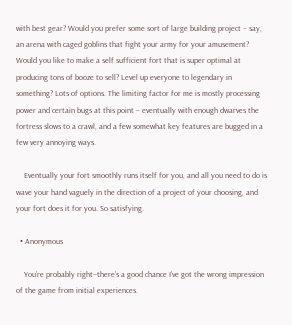with best gear? Would you prefer some sort of large building project – say, an arena with caged goblins that fight your army for your amusement? Would you like to make a self sufficient fort that is super optimal at producing tons of booze to sell? Level up everyone to legendary in something? Lots of options. The limiting factor for me is mostly processing power and certain bugs at this point – eventually with enough dwarves the fortress slows to a crawl, and a few somewhat key features are bugged in a few very annoying ways.

    Eventually your fort smoothly runs itself for you, and all you need to do is wave your hand vaguely in the direction of a project of your choosing, and your fort does it for you. So satisfying.

  • Anonymous

    You’re probably right–there’s a good chance I’ve got the wrong impression of the game from initial experiences.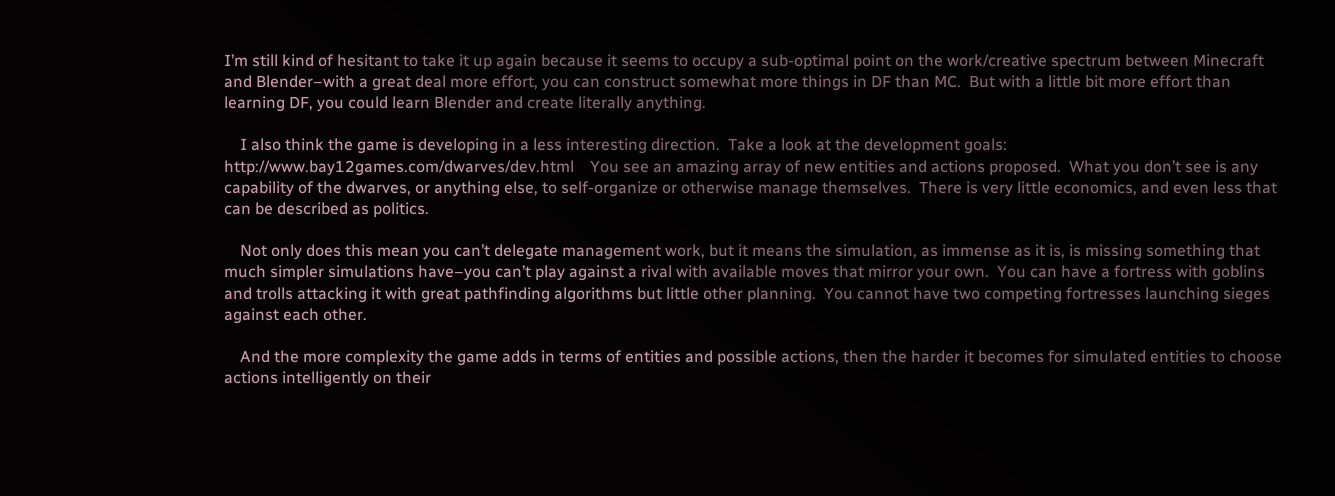I’m still kind of hesitant to take it up again because it seems to occupy a sub-optimal point on the work/creative spectrum between Minecraft and Blender–with a great deal more effort, you can construct somewhat more things in DF than MC.  But with a little bit more effort than learning DF, you could learn Blender and create literally anything.

    I also think the game is developing in a less interesting direction.  Take a look at the development goals: http://www.bay12games.com/dwarves/dev.html    You see an amazing array of new entities and actions proposed.  What you don’t see is any capability of the dwarves, or anything else, to self-organize or otherwise manage themselves.  There is very little economics, and even less that can be described as politics.

    Not only does this mean you can’t delegate management work, but it means the simulation, as immense as it is, is missing something that much simpler simulations have–you can’t play against a rival with available moves that mirror your own.  You can have a fortress with goblins and trolls attacking it with great pathfinding algorithms but little other planning.  You cannot have two competing fortresses launching sieges against each other.

    And the more complexity the game adds in terms of entities and possible actions, then the harder it becomes for simulated entities to choose actions intelligently on their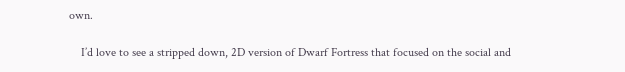own.

    I’d love to see a stripped down, 2D version of Dwarf Fortress that focused on the social and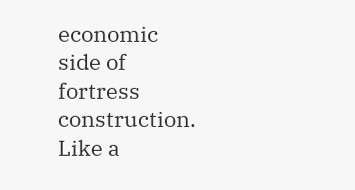economic side of fortress construction.  Like a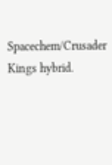Spacechem/Crusader Kings hybrid.